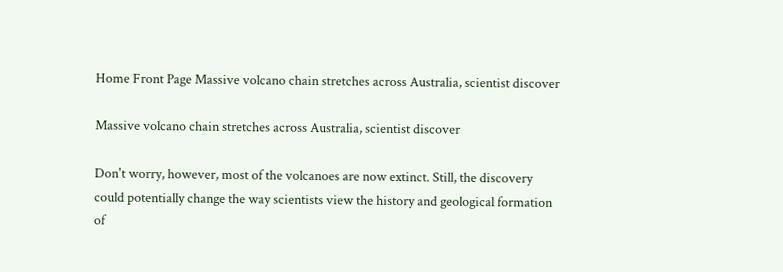Home Front Page Massive volcano chain stretches across Australia, scientist discover

Massive volcano chain stretches across Australia, scientist discover

Don't worry, however, most of the volcanoes are now extinct. Still, the discovery could potentially change the way scientists view the history and geological formation of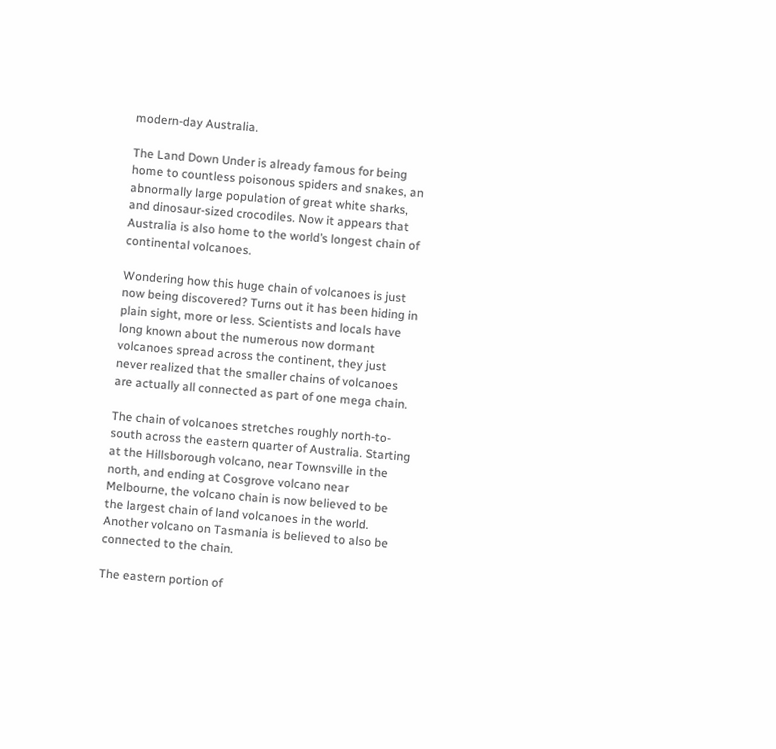modern-day Australia.

The Land Down Under is already famous for being home to countless poisonous spiders and snakes, an abnormally large population of great white sharks, and dinosaur-sized crocodiles. Now it appears that Australia is also home to the world’s longest chain of continental volcanoes.

Wondering how this huge chain of volcanoes is just now being discovered? Turns out it has been hiding in plain sight, more or less. Scientists and locals have long known about the numerous now dormant volcanoes spread across the continent, they just never realized that the smaller chains of volcanoes are actually all connected as part of one mega chain.

The chain of volcanoes stretches roughly north-to-south across the eastern quarter of Australia. Starting at the Hillsborough volcano, near Townsville in the north, and ending at Cosgrove volcano near Melbourne, the volcano chain is now believed to be the largest chain of land volcanoes in the world. Another volcano on Tasmania is believed to also be connected to the chain.

The eastern portion of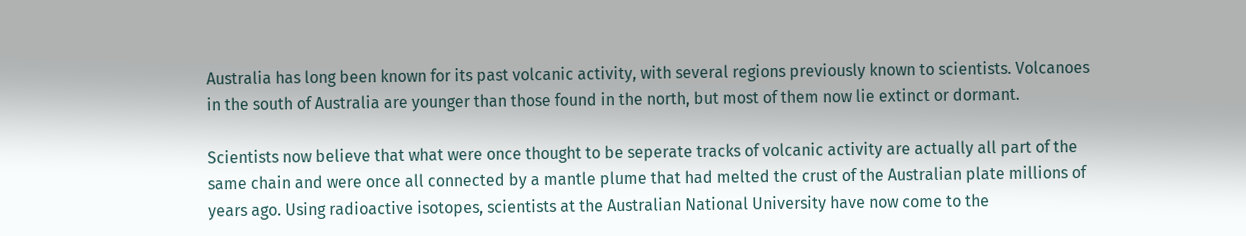Australia has long been known for its past volcanic activity, with several regions previously known to scientists. Volcanoes in the south of Australia are younger than those found in the north, but most of them now lie extinct or dormant.

Scientists now believe that what were once thought to be seperate tracks of volcanic activity are actually all part of the same chain and were once all connected by a mantle plume that had melted the crust of the Australian plate millions of years ago. Using radioactive isotopes, scientists at the Australian National University have now come to the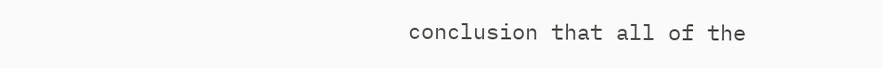conclusion that all of the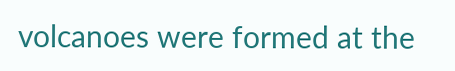volcanoes were formed at the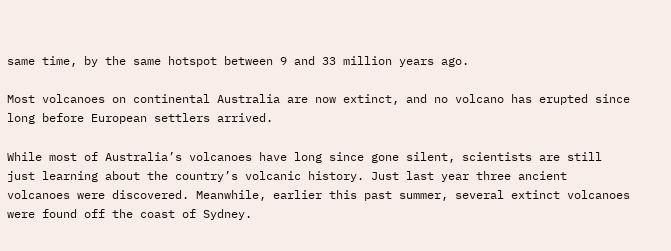same time, by the same hotspot between 9 and 33 million years ago.

Most volcanoes on continental Australia are now extinct, and no volcano has erupted since long before European settlers arrived.

While most of Australia’s volcanoes have long since gone silent, scientists are still just learning about the country’s volcanic history. Just last year three ancient volcanoes were discovered. Meanwhile, earlier this past summer, several extinct volcanoes were found off the coast of Sydney.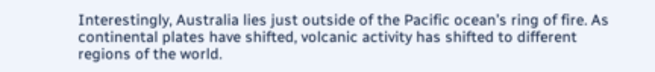Interestingly, Australia lies just outside of the Pacific ocean’s ring of fire. As continental plates have shifted, volcanic activity has shifted to different regions of the world.